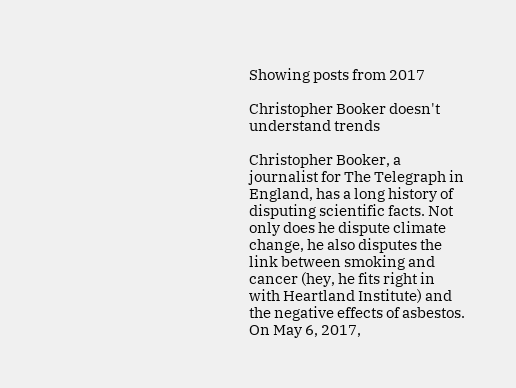Showing posts from 2017

Christopher Booker doesn't understand trends

Christopher Booker, a journalist for The Telegraph in England, has a long history of disputing scientific facts. Not only does he dispute climate change, he also disputes the link between smoking and cancer (hey, he fits right in with Heartland Institute) and the negative effects of asbestos. On May 6, 2017,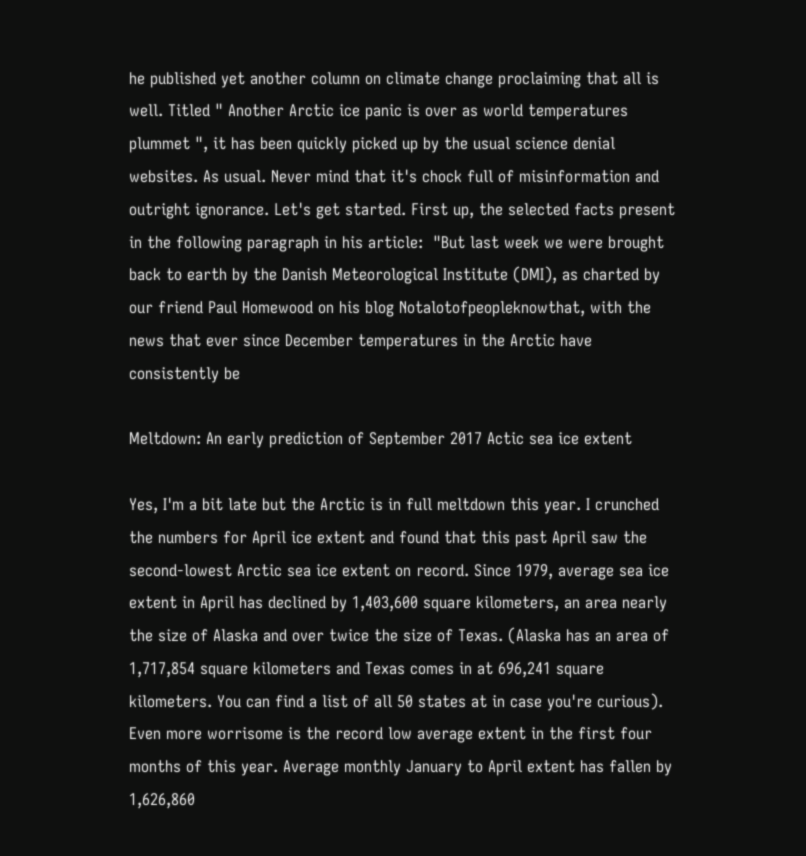he published yet another column on climate change proclaiming that all is well. Titled " Another Arctic ice panic is over as world temperatures plummet ", it has been quickly picked up by the usual science denial websites. As usual. Never mind that it's chock full of misinformation and outright ignorance. Let's get started. First up, the selected facts present in the following paragraph in his article:  "But last week we were brought back to earth by the Danish Meteorological Institute (DMI), as charted by our friend Paul Homewood on his blog Notalotofpeopleknowthat, with the news that ever since December temperatures in the Arctic have consistently be

Meltdown: An early prediction of September 2017 Actic sea ice extent

Yes, I'm a bit late but the Arctic is in full meltdown this year. I crunched the numbers for April ice extent and found that this past April saw the second-lowest Arctic sea ice extent on record. Since 1979, average sea ice extent in April has declined by 1,403,600 square kilometers, an area nearly the size of Alaska and over twice the size of Texas. (Alaska has an area of 1,717,854 square kilometers and Texas comes in at 696,241 square kilometers. You can find a list of all 50 states at in case you're curious). Even more worrisome is the record low average extent in the first four months of this year. Average monthly January to April extent has fallen by 1,626,860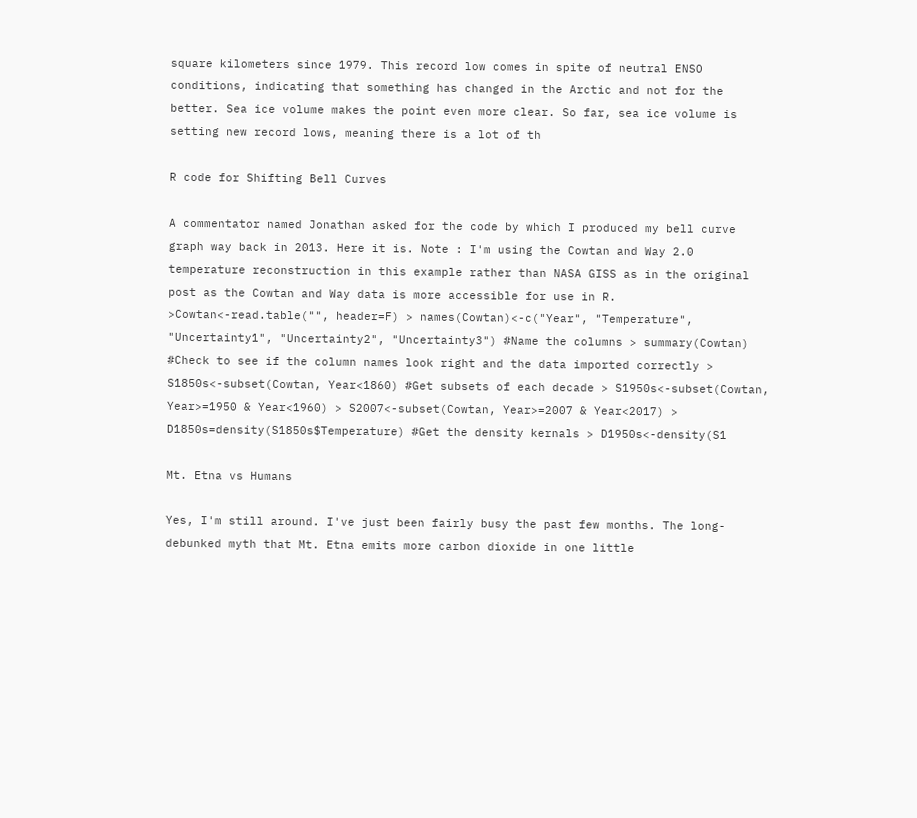square kilometers since 1979. This record low comes in spite of neutral ENSO conditions, indicating that something has changed in the Arctic and not for the better. Sea ice volume makes the point even more clear. So far, sea ice volume is setting new record lows, meaning there is a lot of th

R code for Shifting Bell Curves

A commentator named Jonathan asked for the code by which I produced my bell curve graph way back in 2013. Here it is. Note : I'm using the Cowtan and Way 2.0 temperature reconstruction in this example rather than NASA GISS as in the original post as the Cowtan and Way data is more accessible for use in R. >Cowtan<-read.table("", header=F) > names(Cowtan)<-c("Year", "Temperature", "Uncertainty1", "Uncertainty2", "Uncertainty3") #Name the columns > summary(Cowtan) #Check to see if the column names look right and the data imported correctly > S1850s<-subset(Cowtan, Year<1860) #Get subsets of each decade > S1950s<-subset(Cowtan, Year>=1950 & Year<1960) > S2007<-subset(Cowtan, Year>=2007 & Year<2017) > D1850s=density(S1850s$Temperature) #Get the density kernals > D1950s<-density(S1

Mt. Etna vs Humans

Yes, I'm still around. I've just been fairly busy the past few months. The long-debunked myth that Mt. Etna emits more carbon dioxide in one little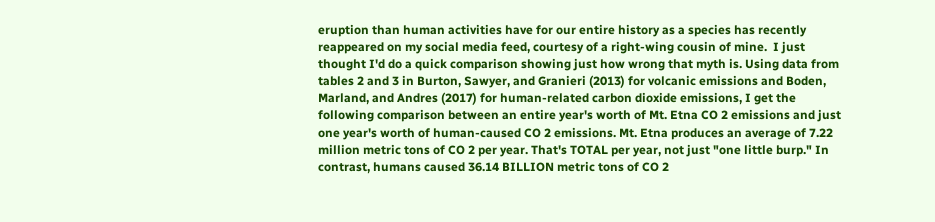eruption than human activities have for our entire history as a species has recently reappeared on my social media feed, courtesy of a right-wing cousin of mine.  I just thought I'd do a quick comparison showing just how wrong that myth is. Using data from tables 2 and 3 in Burton, Sawyer, and Granieri (2013) for volcanic emissions and Boden, Marland, and Andres (2017) for human-related carbon dioxide emissions, I get the following comparison between an entire year's worth of Mt. Etna CO 2 emissions and just one year's worth of human-caused CO 2 emissions. Mt. Etna produces an average of 7.22 million metric tons of CO 2 per year. That's TOTAL per year, not just "one little burp." In contrast, humans caused 36.14 BILLION metric tons of CO 2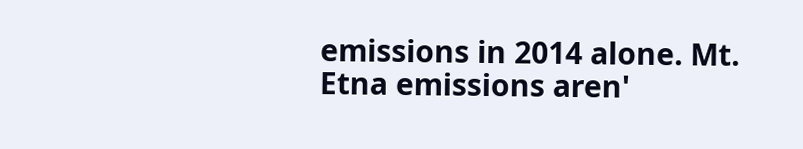emissions in 2014 alone. Mt. Etna emissions aren'